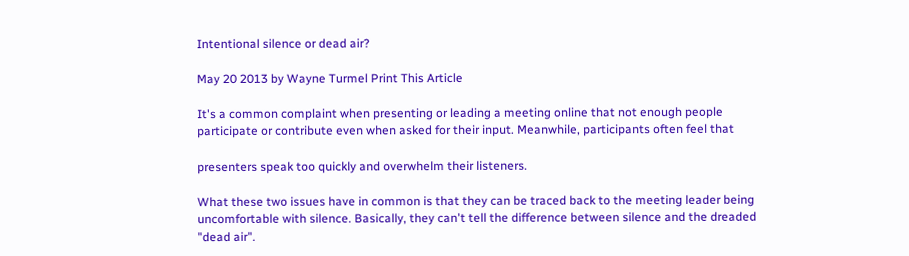Intentional silence or dead air?

May 20 2013 by Wayne Turmel Print This Article

It's a common complaint when presenting or leading a meeting online that not enough people participate or contribute even when asked for their input. Meanwhile, participants often feel that

presenters speak too quickly and overwhelm their listeners.

What these two issues have in common is that they can be traced back to the meeting leader being uncomfortable with silence. Basically, they can't tell the difference between silence and the dreaded "dead air".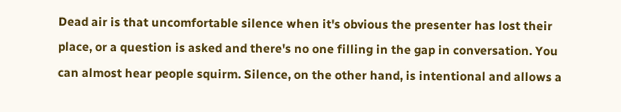Dead air is that uncomfortable silence when it's obvious the presenter has lost their place, or a question is asked and there's no one filling in the gap in conversation. You can almost hear people squirm. Silence, on the other hand, is intentional and allows a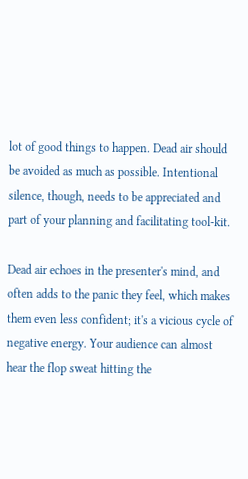lot of good things to happen. Dead air should be avoided as much as possible. Intentional silence, though, needs to be appreciated and part of your planning and facilitating tool-kit.

Dead air echoes in the presenter's mind, and often adds to the panic they feel, which makes them even less confident; it's a vicious cycle of negative energy. Your audience can almost hear the flop sweat hitting the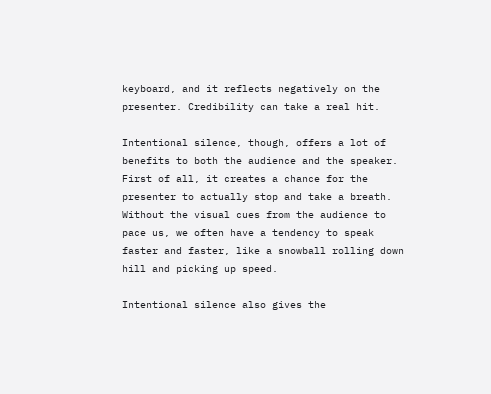keyboard, and it reflects negatively on the presenter. Credibility can take a real hit.

Intentional silence, though, offers a lot of benefits to both the audience and the speaker. First of all, it creates a chance for the presenter to actually stop and take a breath. Without the visual cues from the audience to pace us, we often have a tendency to speak faster and faster, like a snowball rolling down hill and picking up speed.

Intentional silence also gives the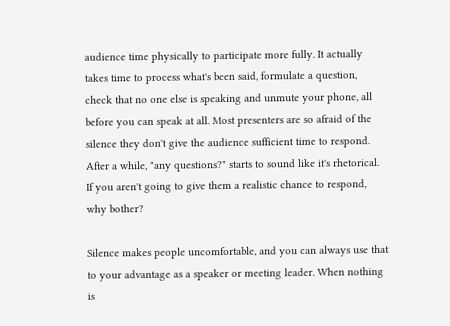audience time physically to participate more fully. It actually takes time to process what's been said, formulate a question, check that no one else is speaking and unmute your phone, all before you can speak at all. Most presenters are so afraid of the silence they don't give the audience sufficient time to respond. After a while, "any questions?" starts to sound like it's rhetorical. If you aren't going to give them a realistic chance to respond, why bother?

Silence makes people uncomfortable, and you can always use that to your advantage as a speaker or meeting leader. When nothing is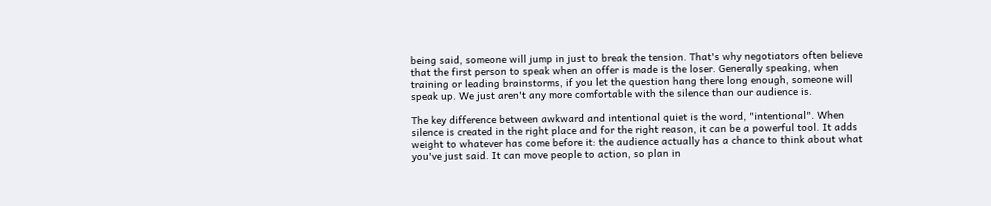being said, someone will jump in just to break the tension. That's why negotiators often believe that the first person to speak when an offer is made is the loser. Generally speaking, when training or leading brainstorms, if you let the question hang there long enough, someone will speak up. We just aren't any more comfortable with the silence than our audience is.

The key difference between awkward and intentional quiet is the word, "intentional". When silence is created in the right place and for the right reason, it can be a powerful tool. It adds weight to whatever has come before it: the audience actually has a chance to think about what you've just said. It can move people to action, so plan in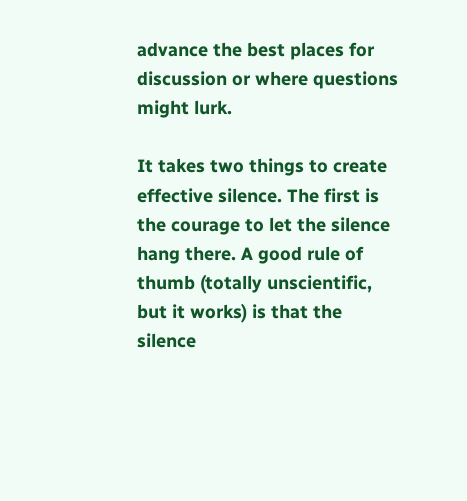advance the best places for discussion or where questions might lurk.

It takes two things to create effective silence. The first is the courage to let the silence hang there. A good rule of thumb (totally unscientific, but it works) is that the silence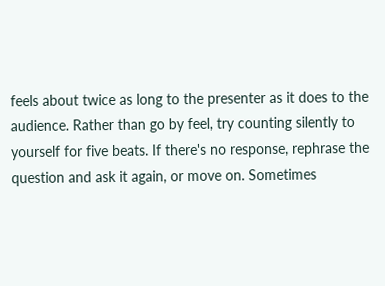feels about twice as long to the presenter as it does to the audience. Rather than go by feel, try counting silently to yourself for five beats. If there's no response, rephrase the question and ask it again, or move on. Sometimes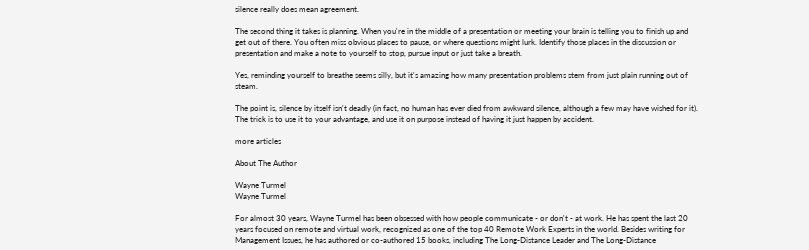silence really does mean agreement.

The second thing it takes is planning. When you're in the middle of a presentation or meeting your brain is telling you to finish up and get out of there. You often miss obvious places to pause, or where questions might lurk. Identify those places in the discussion or presentation and make a note to yourself to stop, pursue input or just take a breath.

Yes, reminding yourself to breathe seems silly, but it's amazing how many presentation problems stem from just plain running out of steam.

The point is, silence by itself isn't deadly (in fact, no human has ever died from awkward silence, although a few may have wished for it). The trick is to use it to your advantage, and use it on purpose instead of having it just happen by accident.

more articles

About The Author

Wayne Turmel
Wayne Turmel

For almost 30 years, Wayne Turmel has been obsessed with how people communicate - or don't - at work. He has spent the last 20 years focused on remote and virtual work, recognized as one of the top 40 Remote Work Experts in the world. Besides writing for Management Issues, he has authored or co-authored 15 books, including The Long-Distance Leader and The Long-Distance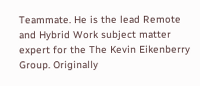Teammate. He is the lead Remote and Hybrid Work subject matter expert for the The Kevin Eikenberry Group. Originally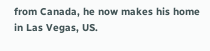from Canada, he now makes his home in Las Vegas, US.